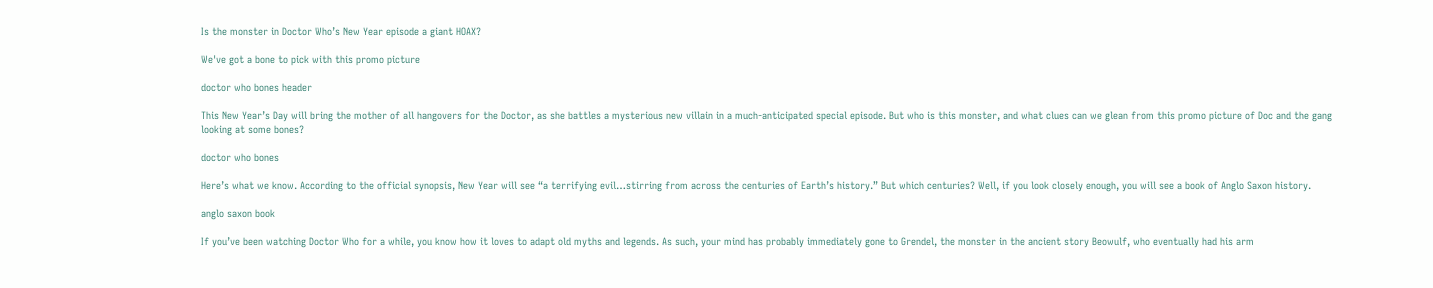Is the monster in Doctor Who’s New Year episode a giant HOAX?

We've got a bone to pick with this promo picture

doctor who bones header

This New Year’s Day will bring the mother of all hangovers for the Doctor, as she battles a mysterious new villain in a much-anticipated special episode. But who is this monster, and what clues can we glean from this promo picture of Doc and the gang looking at some bones?

doctor who bones

Here’s what we know. According to the official synopsis, New Year will see “a terrifying evil…stirring from across the centuries of Earth’s history.” But which centuries? Well, if you look closely enough, you will see a book of Anglo Saxon history.

anglo saxon book

If you’ve been watching Doctor Who for a while, you know how it loves to adapt old myths and legends. As such, your mind has probably immediately gone to Grendel, the monster in the ancient story Beowulf, who eventually had his arm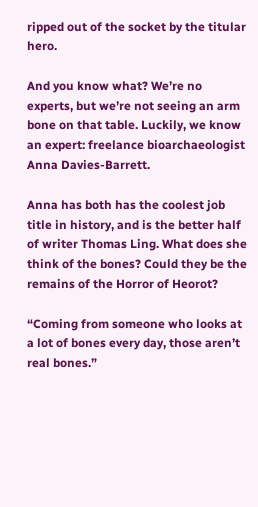ripped out of the socket by the titular hero.

And you know what? We’re no experts, but we’re not seeing an arm bone on that table. Luckily, we know an expert: freelance bioarchaeologist Anna Davies-Barrett.

Anna has both has the coolest job title in history, and is the better half of writer Thomas Ling. What does she think of the bones? Could they be the remains of the Horror of Heorot?

“Coming from someone who looks at a lot of bones every day, those aren’t real bones.”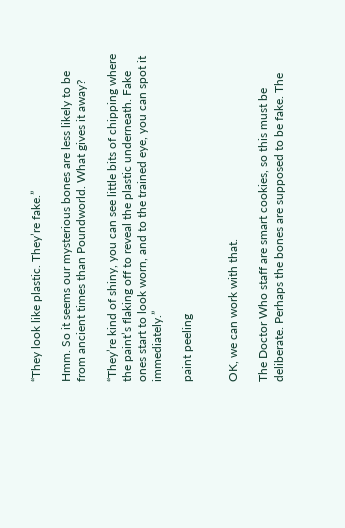“They look like plastic. They’re fake.”

Hmm. So it seems our mysterious bones are less likely to be from ancient times than Poundworld. What gives it away?

“They’re kind of shiny, you can see little bits of chipping where the paint’s flaking off to reveal the plastic underneath. Fake ones start to look worn, and to the trained eye, you can spot it immediately.”

paint peeling


OK, we can work with that.

The Doctor Who staff are smart cookies, so this must be deliberate. Perhaps the bones are supposed to be fake. The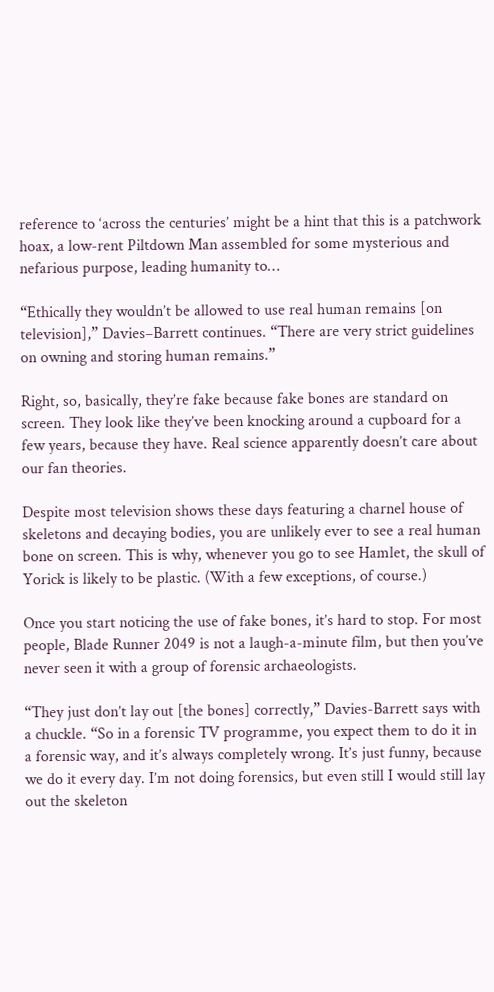reference to ‘across the centuries’ might be a hint that this is a patchwork hoax, a low-rent Piltdown Man assembled for some mysterious and nefarious purpose, leading humanity to…

“Ethically they wouldn’t be allowed to use real human remains [on television],” Davies–Barrett continues. “There are very strict guidelines on owning and storing human remains.”

Right, so, basically, they’re fake because fake bones are standard on screen. They look like they’ve been knocking around a cupboard for a few years, because they have. Real science apparently doesn’t care about our fan theories.

Despite most television shows these days featuring a charnel house of skeletons and decaying bodies, you are unlikely ever to see a real human bone on screen. This is why, whenever you go to see Hamlet, the skull of Yorick is likely to be plastic. (With a few exceptions, of course.)

Once you start noticing the use of fake bones, it’s hard to stop. For most people, Blade Runner 2049 is not a laugh-a-minute film, but then you’ve never seen it with a group of forensic archaeologists.

“They just don’t lay out [the bones] correctly,” Davies-Barrett says with a chuckle. “So in a forensic TV programme, you expect them to do it in a forensic way, and it’s always completely wrong. It’s just funny, because we do it every day. I’m not doing forensics, but even still I would still lay out the skeleton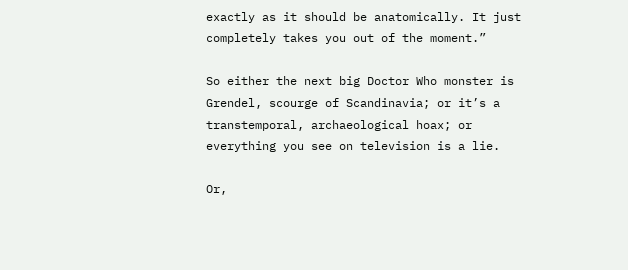exactly as it should be anatomically. It just completely takes you out of the moment.”

So either the next big Doctor Who monster is Grendel, scourge of Scandinavia; or it’s a transtemporal, archaeological hoax; or everything you see on television is a lie.

Or,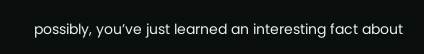possibly, you’ve just learned an interesting fact about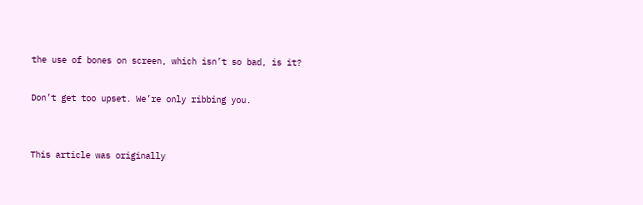the use of bones on screen, which isn’t so bad, is it?

Don’t get too upset. We’re only ribbing you.


This article was originally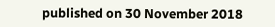published on 30 November 2018